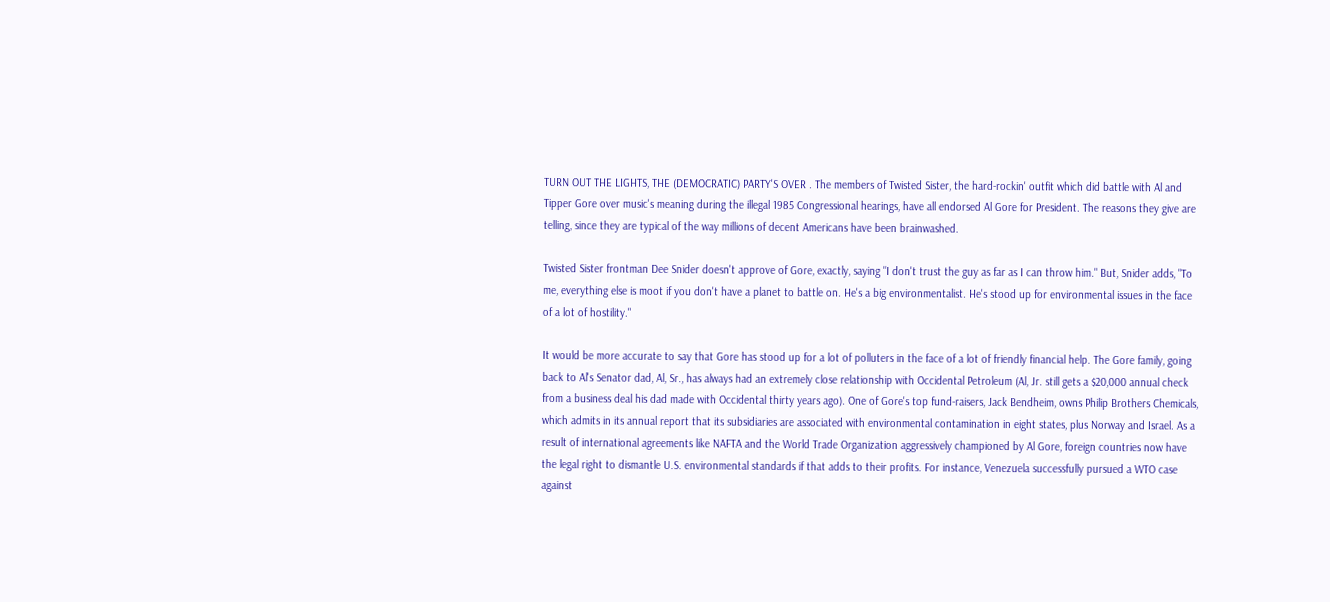TURN OUT THE LIGHTS, THE (DEMOCRATIC) PARTY'S OVER . The members of Twisted Sister, the hard-rockin' outfit which did battle with Al and Tipper Gore over music's meaning during the illegal 1985 Congressional hearings, have all endorsed Al Gore for President. The reasons they give are telling, since they are typical of the way millions of decent Americans have been brainwashed.

Twisted Sister frontman Dee Snider doesn't approve of Gore, exactly, saying "I don't trust the guy as far as I can throw him." But, Snider adds, "To me, everything else is moot if you don't have a planet to battle on. He's a big environmentalist. He's stood up for environmental issues in the face of a lot of hostility."

It would be more accurate to say that Gore has stood up for a lot of polluters in the face of a lot of friendly financial help. The Gore family, going back to Al's Senator dad, Al, Sr., has always had an extremely close relationship with Occidental Petroleum (Al, Jr. still gets a $20,000 annual check from a business deal his dad made with Occidental thirty years ago). One of Gore's top fund-raisers, Jack Bendheim, owns Philip Brothers Chemicals, which admits in its annual report that its subsidiaries are associated with environmental contamination in eight states, plus Norway and Israel. As a result of international agreements like NAFTA and the World Trade Organization aggressively championed by Al Gore, foreign countries now have the legal right to dismantle U.S. environmental standards if that adds to their profits. For instance, Venezuela successfully pursued a WTO case against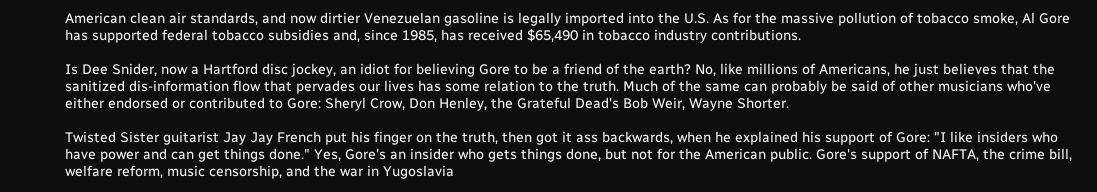American clean air standards, and now dirtier Venezuelan gasoline is legally imported into the U.S. As for the massive pollution of tobacco smoke, Al Gore has supported federal tobacco subsidies and, since 1985, has received $65,490 in tobacco industry contributions.

Is Dee Snider, now a Hartford disc jockey, an idiot for believing Gore to be a friend of the earth? No, like millions of Americans, he just believes that the sanitized dis-information flow that pervades our lives has some relation to the truth. Much of the same can probably be said of other musicians who've either endorsed or contributed to Gore: Sheryl Crow, Don Henley, the Grateful Dead's Bob Weir, Wayne Shorter.

Twisted Sister guitarist Jay Jay French put his finger on the truth, then got it ass backwards, when he explained his support of Gore: "I like insiders who have power and can get things done." Yes, Gore's an insider who gets things done, but not for the American public. Gore's support of NAFTA, the crime bill, welfare reform, music censorship, and the war in Yugoslavia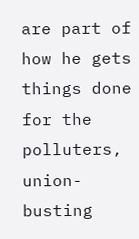are part of how he gets things done for the polluters, union-busting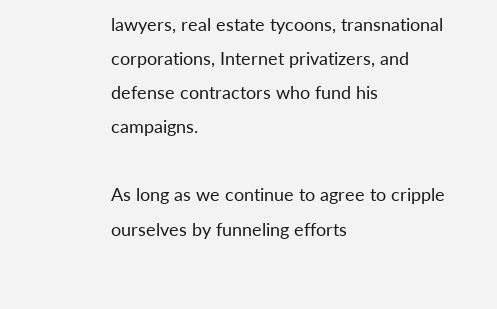lawyers, real estate tycoons, transnational corporations, Internet privatizers, and defense contractors who fund his campaigns.

As long as we continue to agree to cripple ourselves by funneling efforts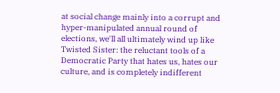at social change mainly into a corrupt and hyper-manipulated annual round of elections, we'll all ultimately wind up like Twisted Sister: the reluctant tools of a Democratic Party that hates us, hates our culture, and is completely indifferent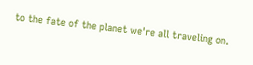to the fate of the planet we're all traveling on.